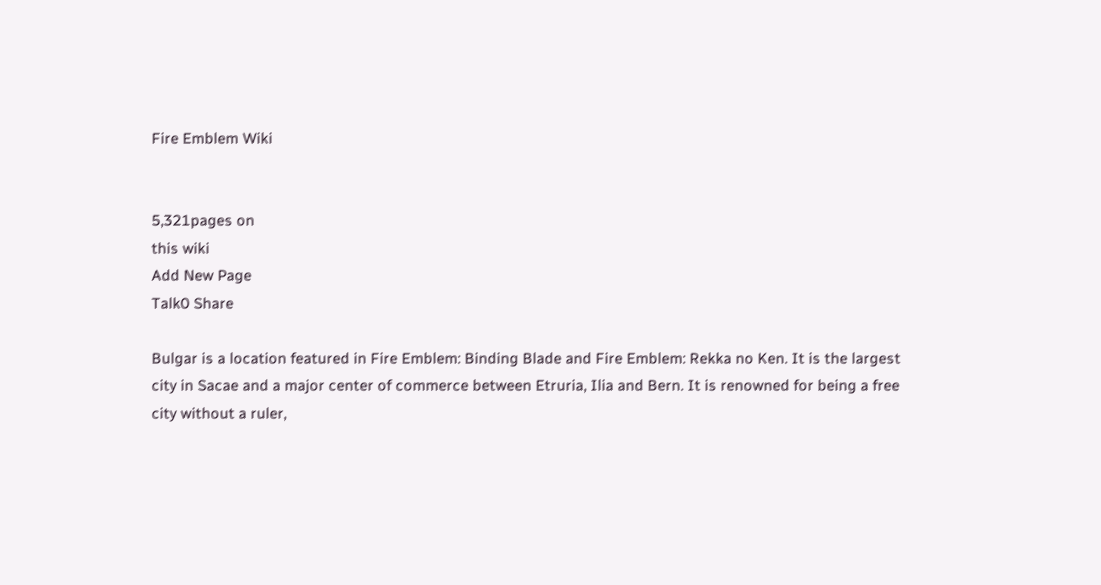Fire Emblem Wiki


5,321pages on
this wiki
Add New Page
Talk0 Share

Bulgar is a location featured in Fire Emblem: Binding Blade and Fire Emblem: Rekka no Ken. It is the largest city in Sacae and a major center of commerce between Etruria, Ilia and Bern. It is renowned for being a free city without a ruler,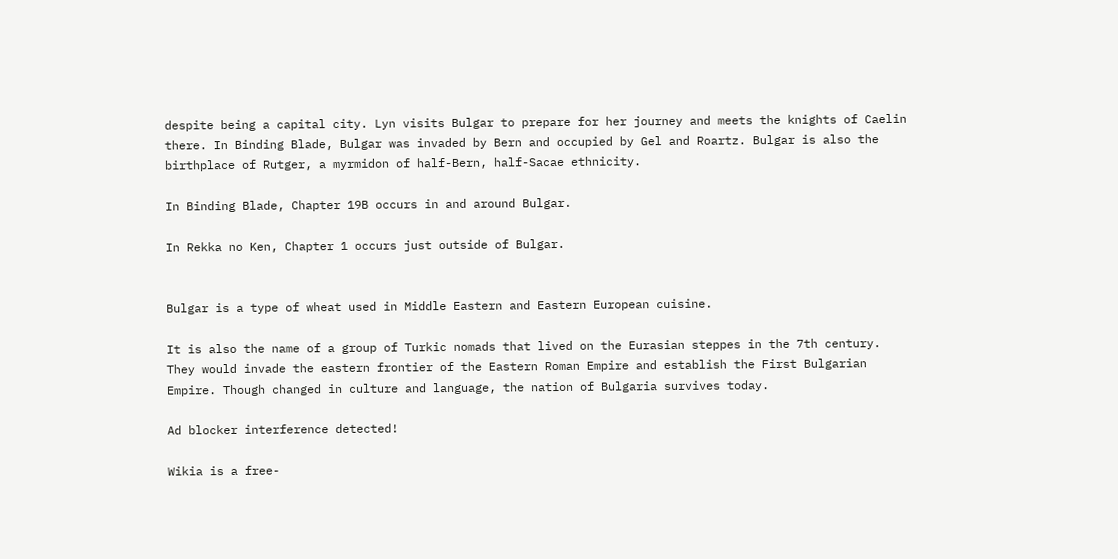despite being a capital city. Lyn visits Bulgar to prepare for her journey and meets the knights of Caelin there. In Binding Blade, Bulgar was invaded by Bern and occupied by Gel and Roartz. Bulgar is also the birthplace of Rutger, a myrmidon of half-Bern, half-Sacae ethnicity.

In Binding Blade, Chapter 19B occurs in and around Bulgar.

In Rekka no Ken, Chapter 1 occurs just outside of Bulgar.


Bulgar is a type of wheat used in Middle Eastern and Eastern European cuisine.

It is also the name of a group of Turkic nomads that lived on the Eurasian steppes in the 7th century. They would invade the eastern frontier of the Eastern Roman Empire and establish the First Bulgarian Empire. Though changed in culture and language, the nation of Bulgaria survives today.

Ad blocker interference detected!

Wikia is a free-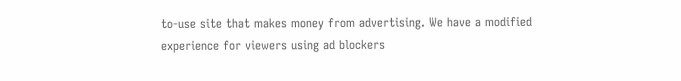to-use site that makes money from advertising. We have a modified experience for viewers using ad blockers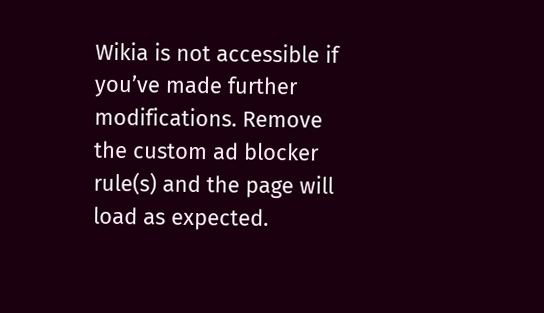Wikia is not accessible if you’ve made further modifications. Remove the custom ad blocker rule(s) and the page will load as expected.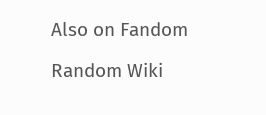Also on Fandom

Random Wiki